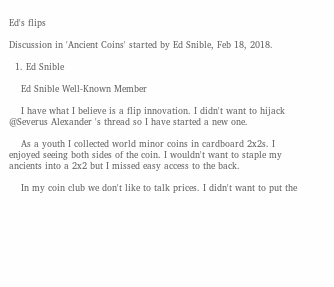Ed's flips

Discussion in 'Ancient Coins' started by Ed Snible, Feb 18, 2018.

  1. Ed Snible

    Ed Snible Well-Known Member

    I have what I believe is a flip innovation. I didn't want to hijack @Severus Alexander 's thread so I have started a new one.

    As a youth I collected world minor coins in cardboard 2x2s. I enjoyed seeing both sides of the coin. I wouldn't want to staple my ancients into a 2x2 but I missed easy access to the back.

    In my coin club we don't like to talk prices. I didn't want to put the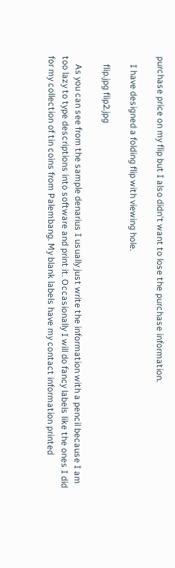purchase price on my flip but I also didn't want to lose the purchase information.

    I have designed a folding flip with viewing hole.

    flip.jpg flip2.jpg

    As you can see from the sample denarius I usually just write the information with a pencil because I am too lazy to type descriptions into software and print it. Occasionally I will do fancy labels like the ones I did for my collection of tin coins from Palembang. My blank labels have my contact information printed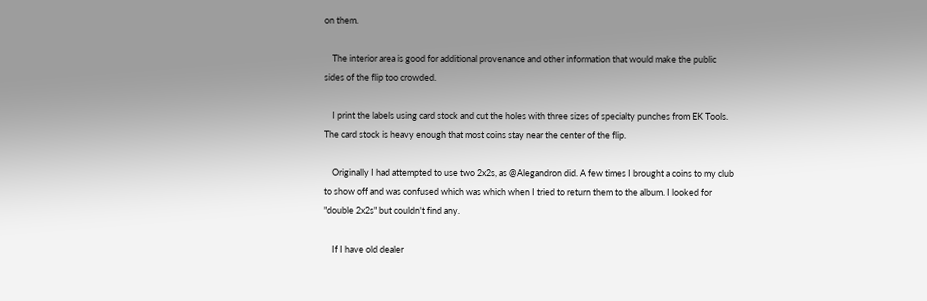on them.

    The interior area is good for additional provenance and other information that would make the public sides of the flip too crowded.

    I print the labels using card stock and cut the holes with three sizes of specialty punches from EK Tools. The card stock is heavy enough that most coins stay near the center of the flip.

    Originally I had attempted to use two 2x2s, as @Alegandron did. A few times I brought a coins to my club to show off and was confused which was which when I tried to return them to the album. I looked for "double 2x2s" but couldn't find any.

    If I have old dealer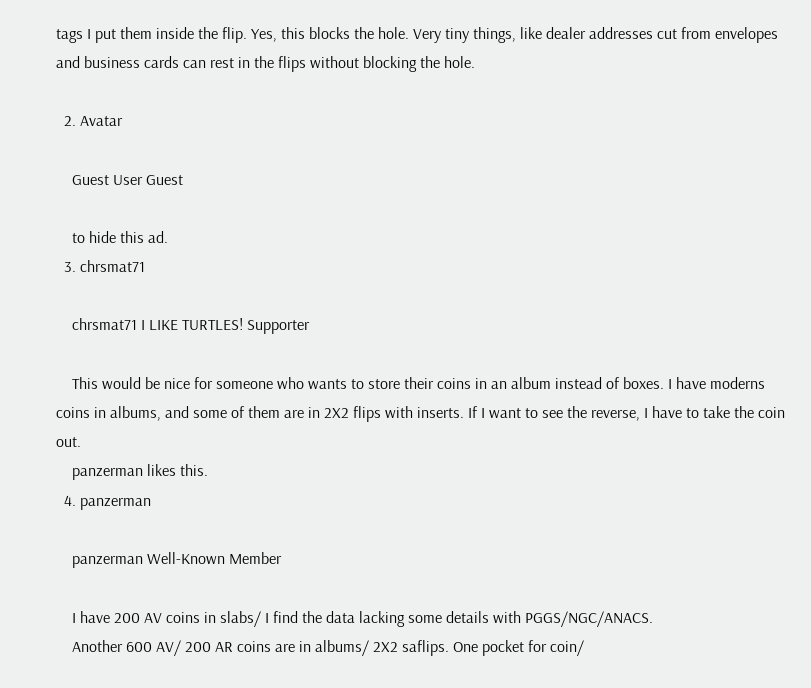tags I put them inside the flip. Yes, this blocks the hole. Very tiny things, like dealer addresses cut from envelopes and business cards can rest in the flips without blocking the hole.

  2. Avatar

    Guest User Guest

    to hide this ad.
  3. chrsmat71

    chrsmat71 I LIKE TURTLES! Supporter

    This would be nice for someone who wants to store their coins in an album instead of boxes. I have moderns coins in albums, and some of them are in 2X2 flips with inserts. If I want to see the reverse, I have to take the coin out.
    panzerman likes this.
  4. panzerman

    panzerman Well-Known Member

    I have 200 AV coins in slabs/ I find the data lacking some details with PGGS/NGC/ANACS.
    Another 600 AV/ 200 AR coins are in albums/ 2X2 saflips. One pocket for coin/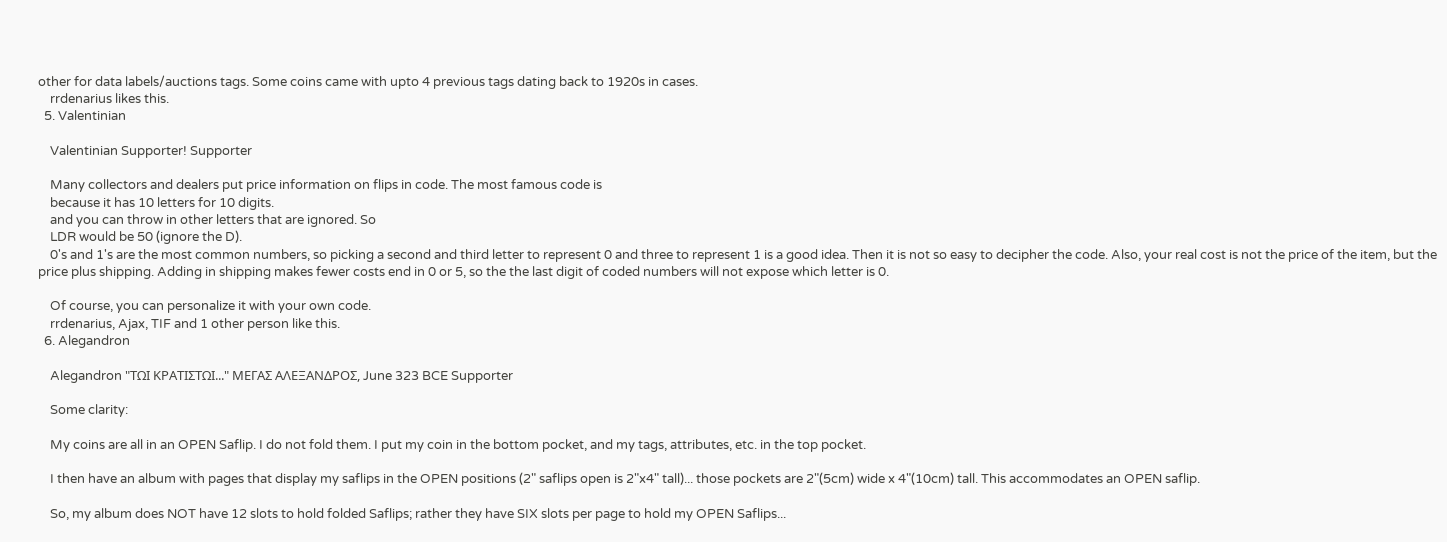other for data labels/auctions tags. Some coins came with upto 4 previous tags dating back to 1920s in cases.
    rrdenarius likes this.
  5. Valentinian

    Valentinian Supporter! Supporter

    Many collectors and dealers put price information on flips in code. The most famous code is
    because it has 10 letters for 10 digits.
    and you can throw in other letters that are ignored. So
    LDR would be 50 (ignore the D).
    0's and 1's are the most common numbers, so picking a second and third letter to represent 0 and three to represent 1 is a good idea. Then it is not so easy to decipher the code. Also, your real cost is not the price of the item, but the price plus shipping. Adding in shipping makes fewer costs end in 0 or 5, so the the last digit of coded numbers will not expose which letter is 0.

    Of course, you can personalize it with your own code.
    rrdenarius, Ajax, TIF and 1 other person like this.
  6. Alegandron

    Alegandron "ΤΩΙ ΚΡΑΤΙΣΤΩΙ..." ΜΕΓΑΣ ΑΛΕΞΑΝΔΡΟΣ, June 323 BCE Supporter

    Some clarity:

    My coins are all in an OPEN Saflip. I do not fold them. I put my coin in the bottom pocket, and my tags, attributes, etc. in the top pocket.

    I then have an album with pages that display my saflips in the OPEN positions (2" saflips open is 2"x4" tall)... those pockets are 2"(5cm) wide x 4"(10cm) tall. This accommodates an OPEN saflip.

    So, my album does NOT have 12 slots to hold folded Saflips; rather they have SIX slots per page to hold my OPEN Saflips...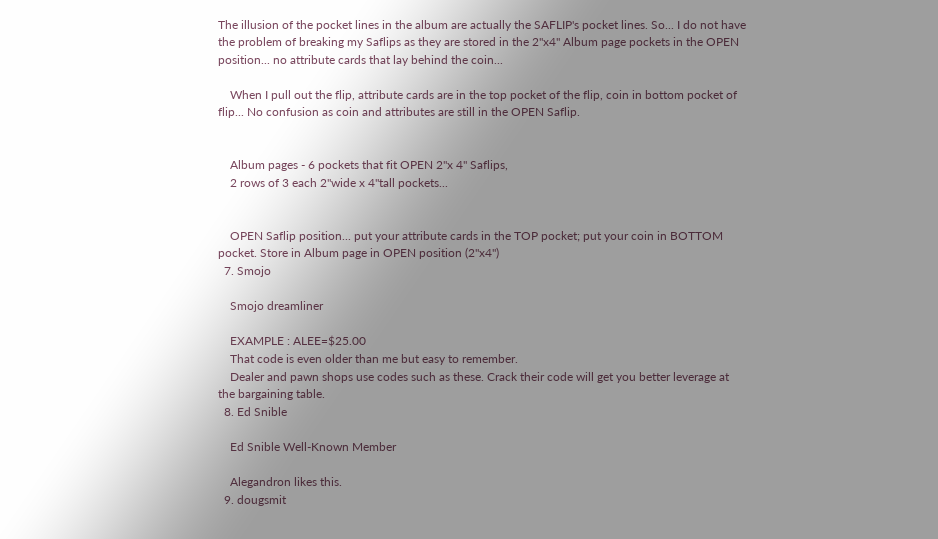The illusion of the pocket lines in the album are actually the SAFLIP's pocket lines. So... I do not have the problem of breaking my Saflips as they are stored in the 2"x4" Album page pockets in the OPEN position... no attribute cards that lay behind the coin...

    When I pull out the flip, attribute cards are in the top pocket of the flip, coin in bottom pocket of flip... No confusion as coin and attributes are still in the OPEN Saflip.


    Album pages - 6 pockets that fit OPEN 2"x 4" Saflips,
    2 rows of 3 each 2"wide x 4"tall pockets...


    OPEN Saflip position... put your attribute cards in the TOP pocket; put your coin in BOTTOM pocket. Store in Album page in OPEN position (2"x4")
  7. Smojo

    Smojo dreamliner

    EXAMPLE : ALEE=$25.00
    That code is even older than me but easy to remember.
    Dealer and pawn shops use codes such as these. Crack their code will get you better leverage at the bargaining table.
  8. Ed Snible

    Ed Snible Well-Known Member

    Alegandron likes this.
  9. dougsmit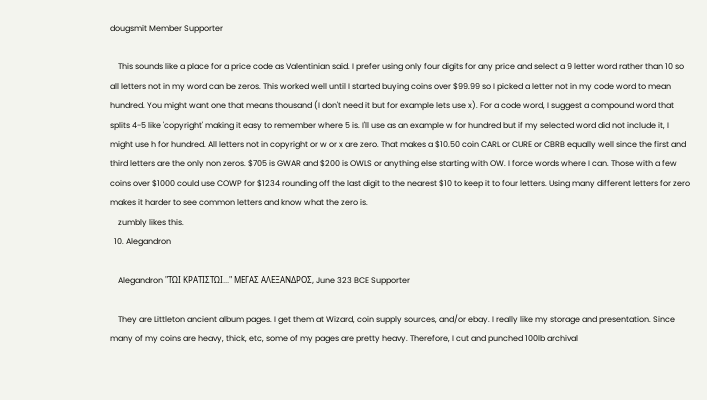dougsmit Member Supporter

    This sounds like a place for a price code as Valentinian said. I prefer using only four digits for any price and select a 9 letter word rather than 10 so all letters not in my word can be zeros. This worked well until I started buying coins over $99.99 so I picked a letter not in my code word to mean hundred. You might want one that means thousand (I don't need it but for example lets use x). For a code word, I suggest a compound word that splits 4-5 like 'copyright' making it easy to remember where 5 is. I'll use as an example w for hundred but if my selected word did not include it, I might use h for hundred. All letters not in copyright or w or x are zero. That makes a $10.50 coin CARL or CURE or CBRB equally well since the first and third letters are the only non zeros. $705 is GWAR and $200 is OWLS or anything else starting with OW. I force words where I can. Those with a few coins over $1000 could use COWP for $1234 rounding off the last digit to the nearest $10 to keep it to four letters. Using many different letters for zero makes it harder to see common letters and know what the zero is.
    zumbly likes this.
  10. Alegandron

    Alegandron "ΤΩΙ ΚΡΑΤΙΣΤΩΙ..." ΜΕΓΑΣ ΑΛΕΞΑΝΔΡΟΣ, June 323 BCE Supporter

    They are Littleton ancient album pages. I get them at Wizard, coin supply sources, and/or ebay. I really like my storage and presentation. Since many of my coins are heavy, thick, etc, some of my pages are pretty heavy. Therefore, I cut and punched 100lb archival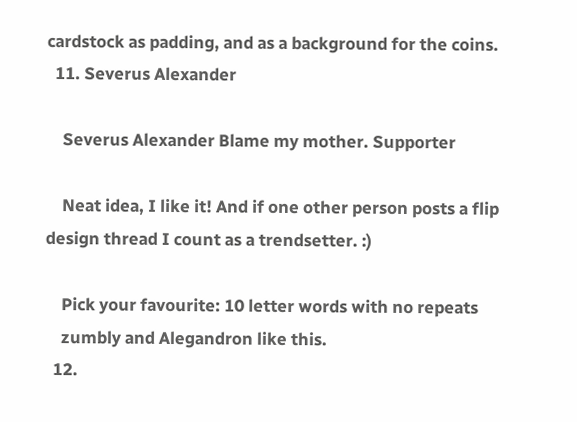cardstock as padding, and as a background for the coins.
  11. Severus Alexander

    Severus Alexander Blame my mother. Supporter

    Neat idea, I like it! And if one other person posts a flip design thread I count as a trendsetter. :)

    Pick your favourite: 10 letter words with no repeats
    zumbly and Alegandron like this.
  12.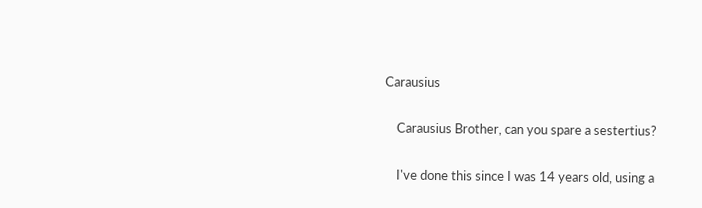Carausius

    Carausius Brother, can you spare a sestertius?

    I've done this since I was 14 years old, using a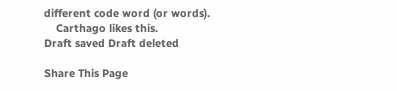different code word (or words).
    Carthago likes this.
Draft saved Draft deleted

Share This Page